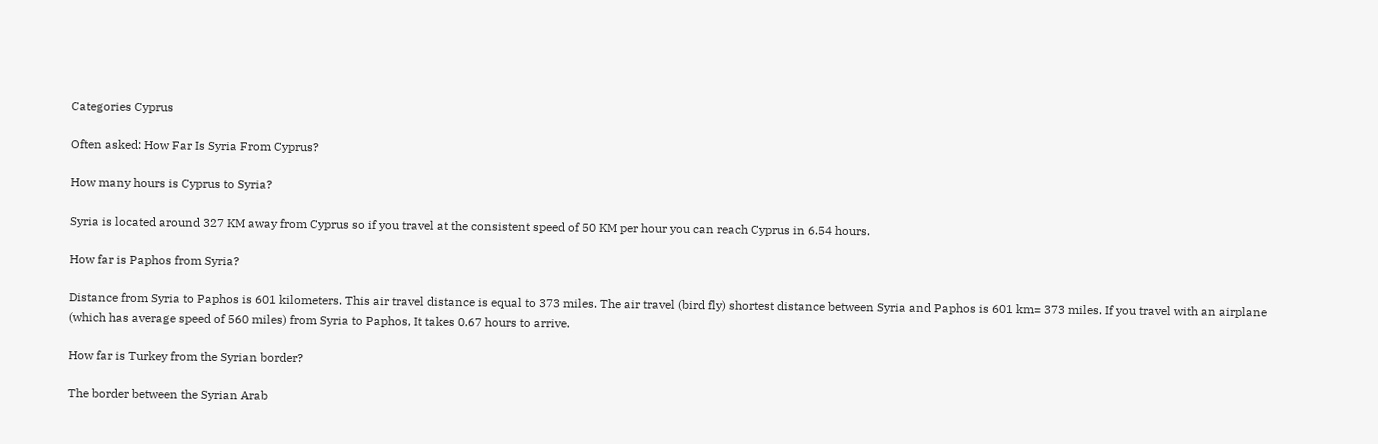Categories Cyprus

Often asked: How Far Is Syria From Cyprus?

How many hours is Cyprus to Syria?

Syria is located around 327 KM away from Cyprus so if you travel at the consistent speed of 50 KM per hour you can reach Cyprus in 6.54 hours.

How far is Paphos from Syria?

Distance from Syria to Paphos is 601 kilometers. This air travel distance is equal to 373 miles. The air travel (bird fly) shortest distance between Syria and Paphos is 601 km= 373 miles. If you travel with an airplane (which has average speed of 560 miles) from Syria to Paphos, It takes 0.67 hours to arrive.

How far is Turkey from the Syrian border?

The border between the Syrian Arab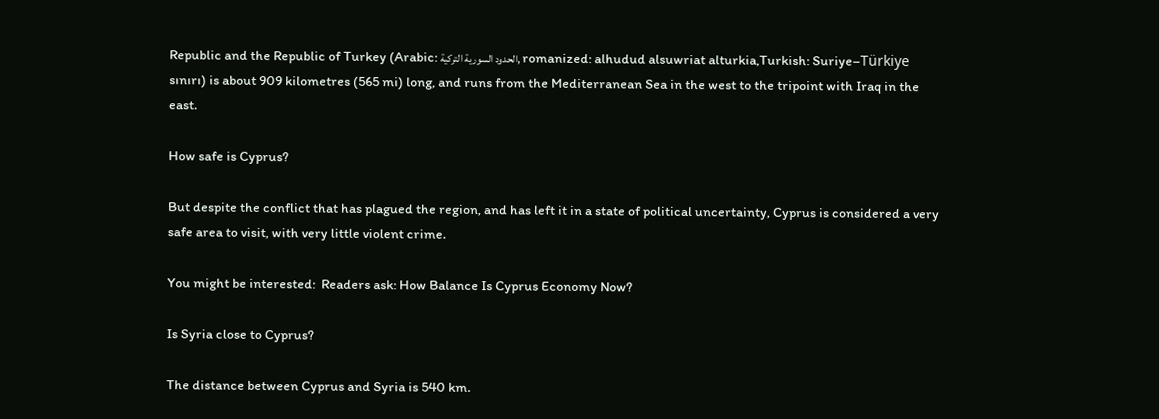Republic and the Republic of Turkey (Arabic: الحدود السورية التركية, romanized: alhudud alsuwriat alturkia,Turkish: Suriye–Türkiye sınırı) is about 909 kilometres (565 mi) long, and runs from the Mediterranean Sea in the west to the tripoint with Iraq in the east.

How safe is Cyprus?

But despite the conflict that has plagued the region, and has left it in a state of political uncertainty, Cyprus is considered a very safe area to visit, with very little violent crime.

You might be interested:  Readers ask: How Balance Is Cyprus Economy Now?

Is Syria close to Cyprus?

The distance between Cyprus and Syria is 540 km.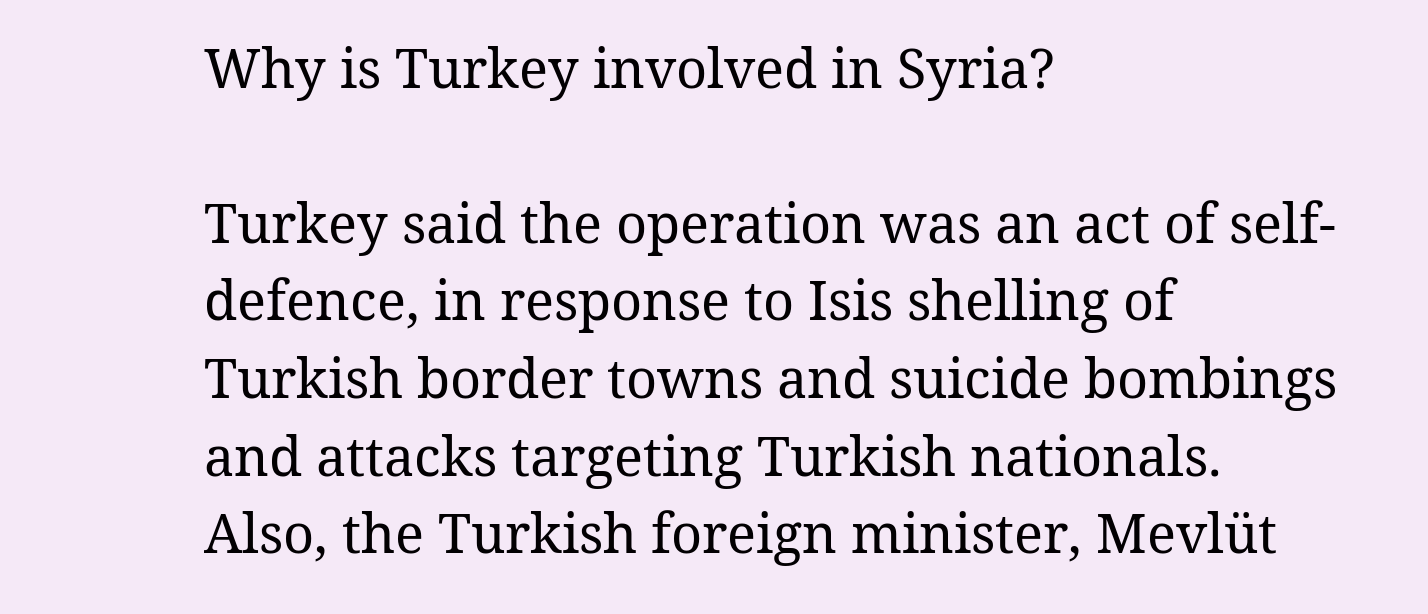Why is Turkey involved in Syria?

Turkey said the operation was an act of self-defence, in response to Isis shelling of Turkish border towns and suicide bombings and attacks targeting Turkish nationals. Also, the Turkish foreign minister, Mevlüt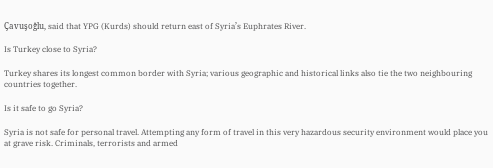Çavuşoğlu, said that YPG (Kurds) should return east of Syria’s Euphrates River.

Is Turkey close to Syria?

Turkey shares its longest common border with Syria; various geographic and historical links also tie the two neighbouring countries together.

Is it safe to go Syria?

Syria is not safe for personal travel. Attempting any form of travel in this very hazardous security environment would place you at grave risk. Criminals, terrorists and armed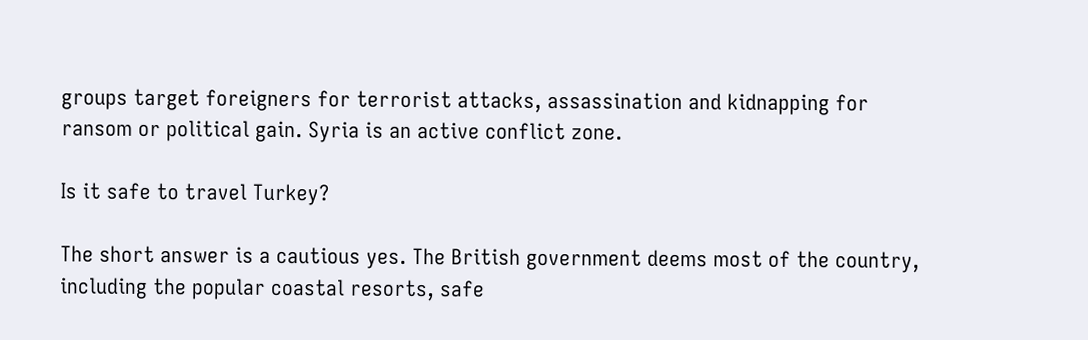groups target foreigners for terrorist attacks, assassination and kidnapping for ransom or political gain. Syria is an active conflict zone.

Is it safe to travel Turkey?

The short answer is a cautious yes. The British government deems most of the country, including the popular coastal resorts, safe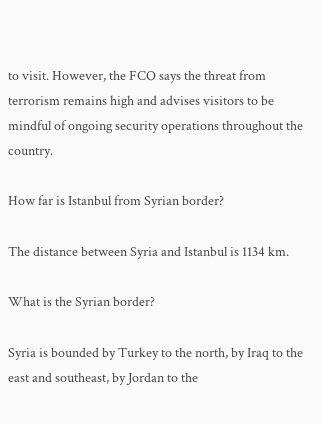to visit. However, the FCO says the threat from terrorism remains high and advises visitors to be mindful of ongoing security operations throughout the country.

How far is Istanbul from Syrian border?

The distance between Syria and Istanbul is 1134 km.

What is the Syrian border?

Syria is bounded by Turkey to the north, by Iraq to the east and southeast, by Jordan to the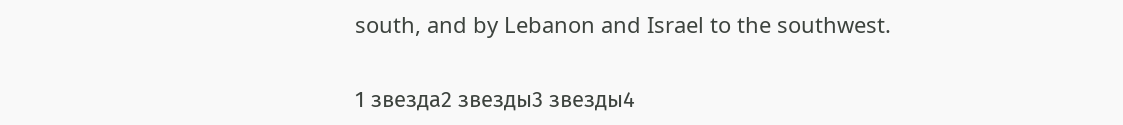south, and by Lebanon and Israel to the southwest.

1 звезда2 звезды3 звезды4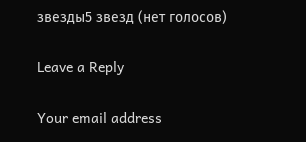звезды5 звезд (нет голосов)

Leave a Reply

Your email address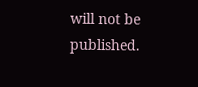will not be published.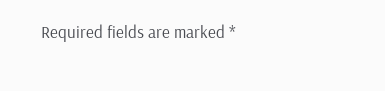Required fields are marked *